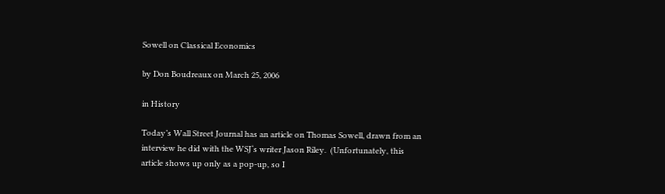Sowell on Classical Economics

by Don Boudreaux on March 25, 2006

in History

Today’s Wall Street Journal has an article on Thomas Sowell, drawn from an interview he did with the WSJ‘s writer Jason Riley.  (Unfortunately, this article shows up only as a pop-up, so I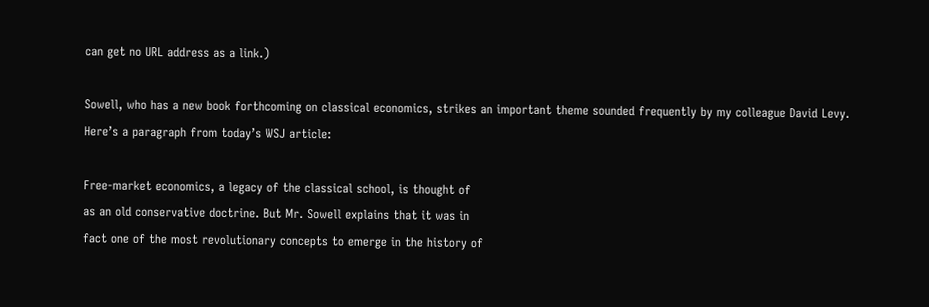can get no URL address as a link.)

Sowell, who has a new book forthcoming on classical economics, strikes an important theme sounded frequently by my colleague David Levy.  Here’s a paragraph from today’s WSJ article:

Free-market economics, a legacy of the classical school, is thought of
as an old conservative doctrine. But Mr. Sowell explains that it was in
fact one of the most revolutionary concepts to emerge in the history of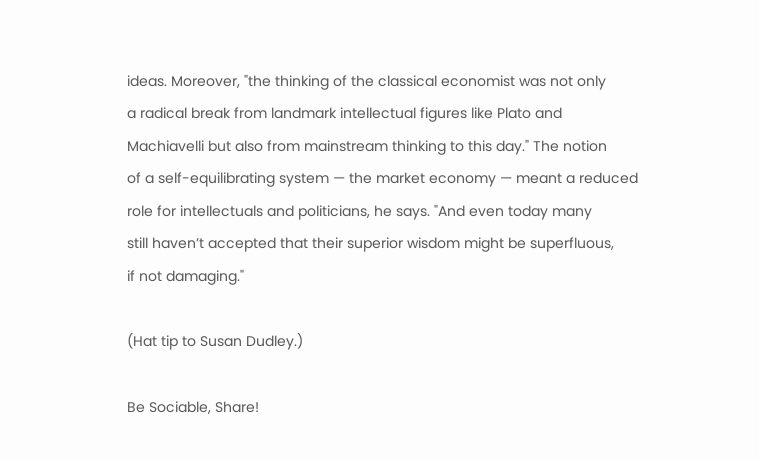ideas. Moreover, "the thinking of the classical economist was not only
a radical break from landmark intellectual figures like Plato and
Machiavelli but also from mainstream thinking to this day." The notion
of a self-equilibrating system — the market economy — meant a reduced
role for intellectuals and politicians, he says. "And even today many
still haven’t accepted that their superior wisdom might be superfluous,
if not damaging."

(Hat tip to Susan Dudley.)

Be Sociable, Share!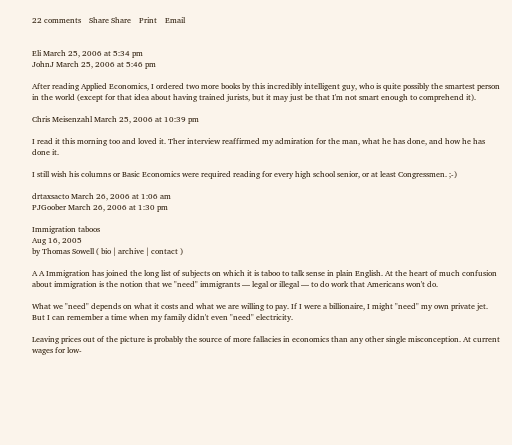22 comments    Share Share    Print    Email


Eli March 25, 2006 at 5:34 pm
JohnJ March 25, 2006 at 5:46 pm

After reading Applied Economics, I ordered two more books by this incredibly intelligent guy, who is quite possibly the smartest person in the world (except for that idea about having trained jurists, but it may just be that I'm not smart enough to comprehend it).

Chris Meisenzahl March 25, 2006 at 10:39 pm

I read it this morning too and loved it. Ther interview reaffirmed my admiration for the man, what he has done, and how he has done it.

I still wish his columns or Basic Economics were required reading for every high school senior, or at least Congressmen. ;-)

drtaxsacto March 26, 2006 at 1:06 am
PJGoober March 26, 2006 at 1:30 pm

Immigration taboos
Aug 16, 2005
by Thomas Sowell ( bio | archive | contact )

A A Immigration has joined the long list of subjects on which it is taboo to talk sense in plain English. At the heart of much confusion about immigration is the notion that we "need" immigrants — legal or illegal — to do work that Americans won't do.

What we "need" depends on what it costs and what we are willing to pay. If I were a billionaire, I might "need" my own private jet. But I can remember a time when my family didn't even "need" electricity.

Leaving prices out of the picture is probably the source of more fallacies in economics than any other single misconception. At current wages for low-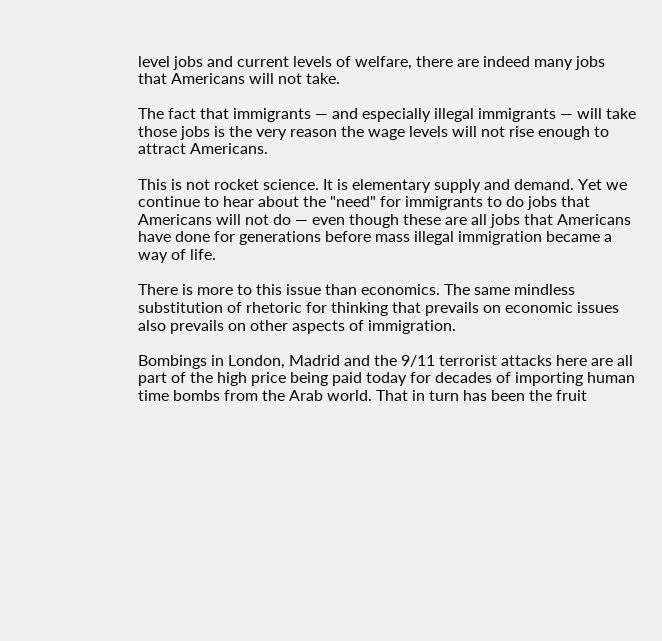level jobs and current levels of welfare, there are indeed many jobs that Americans will not take.

The fact that immigrants — and especially illegal immigrants — will take those jobs is the very reason the wage levels will not rise enough to attract Americans.

This is not rocket science. It is elementary supply and demand. Yet we continue to hear about the "need" for immigrants to do jobs that Americans will not do — even though these are all jobs that Americans have done for generations before mass illegal immigration became a way of life.

There is more to this issue than economics. The same mindless substitution of rhetoric for thinking that prevails on economic issues also prevails on other aspects of immigration.

Bombings in London, Madrid and the 9/11 terrorist attacks here are all part of the high price being paid today for decades of importing human time bombs from the Arab world. That in turn has been the fruit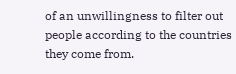of an unwillingness to filter out people according to the countries they come from.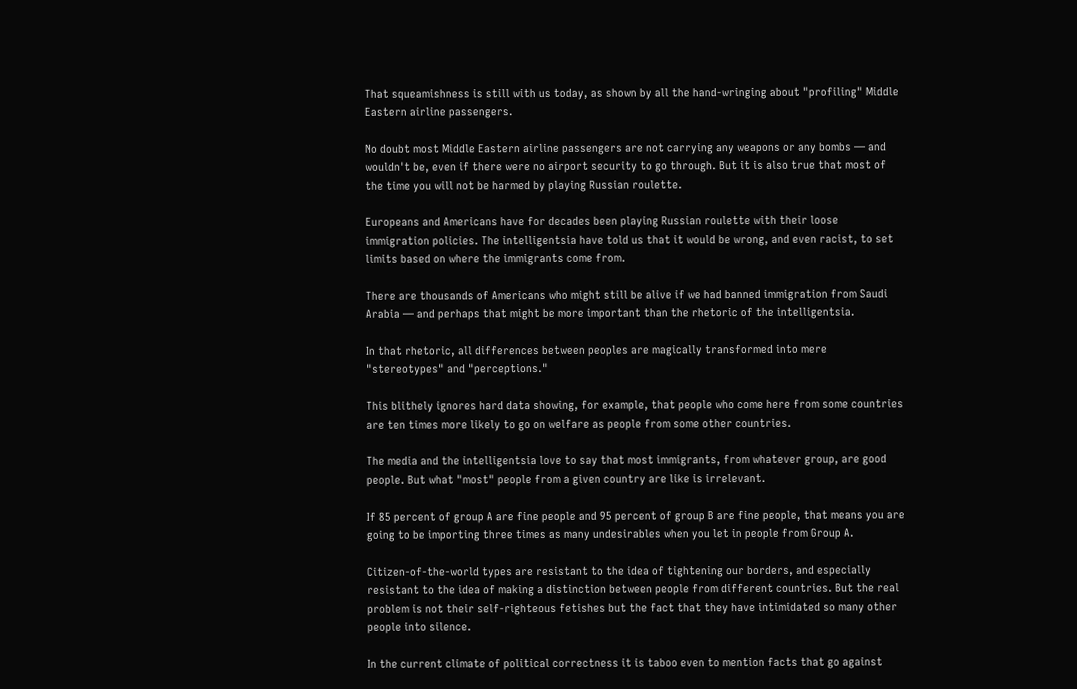That squeamishness is still with us today, as shown by all the hand-wringing about "profiling" Middle Eastern airline passengers.

No doubt most Middle Eastern airline passengers are not carrying any weapons or any bombs — and wouldn't be, even if there were no airport security to go through. But it is also true that most of the time you will not be harmed by playing Russian roulette.

Europeans and Americans have for decades been playing Russian roulette with their loose immigration policies. The intelligentsia have told us that it would be wrong, and even racist, to set limits based on where the immigrants come from.

There are thousands of Americans who might still be alive if we had banned immigration from Saudi Arabia — and perhaps that might be more important than the rhetoric of the intelligentsia.

In that rhetoric, all differences between peoples are magically transformed into mere "stereotypes" and "perceptions."

This blithely ignores hard data showing, for example, that people who come here from some countries are ten times more likely to go on welfare as people from some other countries.

The media and the intelligentsia love to say that most immigrants, from whatever group, are good people. But what "most" people from a given country are like is irrelevant.

If 85 percent of group A are fine people and 95 percent of group B are fine people, that means you are going to be importing three times as many undesirables when you let in people from Group A.

Citizen-of-the-world types are resistant to the idea of tightening our borders, and especially resistant to the idea of making a distinction between people from different countries. But the real problem is not their self-righteous fetishes but the fact that they have intimidated so many other people into silence.

In the current climate of political correctness it is taboo even to mention facts that go against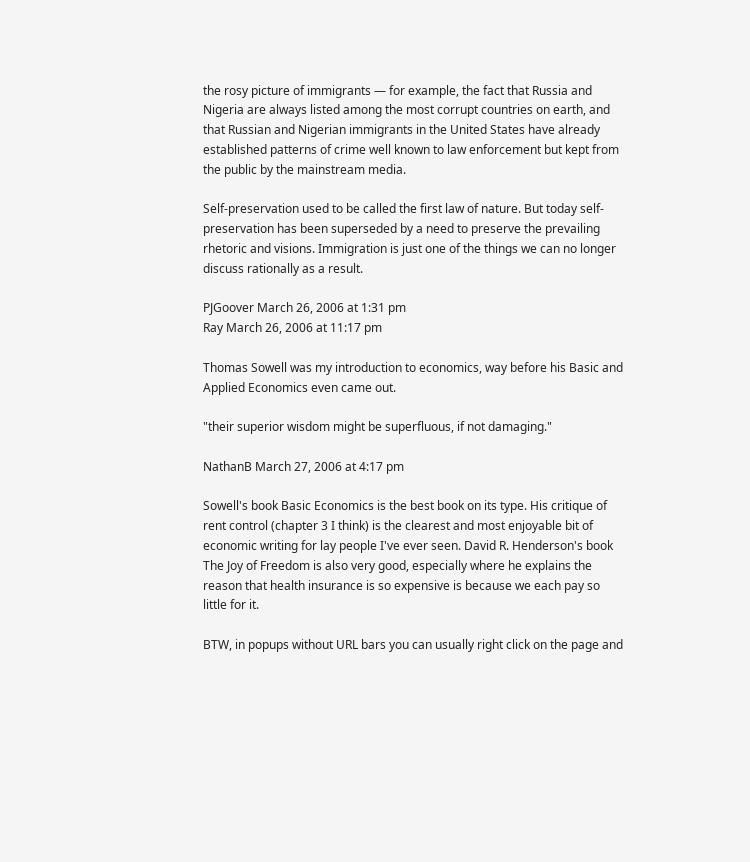the rosy picture of immigrants — for example, the fact that Russia and Nigeria are always listed among the most corrupt countries on earth, and that Russian and Nigerian immigrants in the United States have already established patterns of crime well known to law enforcement but kept from the public by the mainstream media.

Self-preservation used to be called the first law of nature. But today self-preservation has been superseded by a need to preserve the prevailing rhetoric and visions. Immigration is just one of the things we can no longer discuss rationally as a result.

PJGoover March 26, 2006 at 1:31 pm
Ray March 26, 2006 at 11:17 pm

Thomas Sowell was my introduction to economics, way before his Basic and Applied Economics even came out.

"their superior wisdom might be superfluous, if not damaging."

NathanB March 27, 2006 at 4:17 pm

Sowell's book Basic Economics is the best book on its type. His critique of rent control (chapter 3 I think) is the clearest and most enjoyable bit of economic writing for lay people I've ever seen. David R. Henderson's book The Joy of Freedom is also very good, especially where he explains the reason that health insurance is so expensive is because we each pay so little for it.

BTW, in popups without URL bars you can usually right click on the page and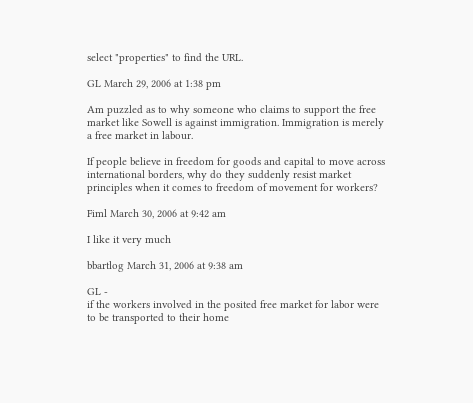select "properties" to find the URL.

GL March 29, 2006 at 1:38 pm

Am puzzled as to why someone who claims to support the free market like Sowell is against immigration. Immigration is merely a free market in labour.

If people believe in freedom for goods and capital to move across international borders, why do they suddenly resist market principles when it comes to freedom of movement for workers?

Fiml March 30, 2006 at 9:42 am

I like it very much

bbartlog March 31, 2006 at 9:38 am

GL -
if the workers involved in the posited free market for labor were to be transported to their home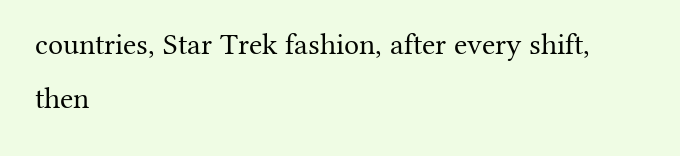countries, Star Trek fashion, after every shift, then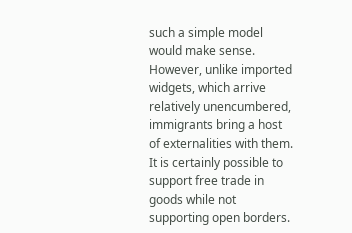such a simple model would make sense. However, unlike imported widgets, which arrive relatively unencumbered, immigrants bring a host of externalities with them. It is certainly possible to support free trade in goods while not supporting open borders.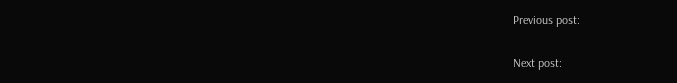Previous post:

Next post: